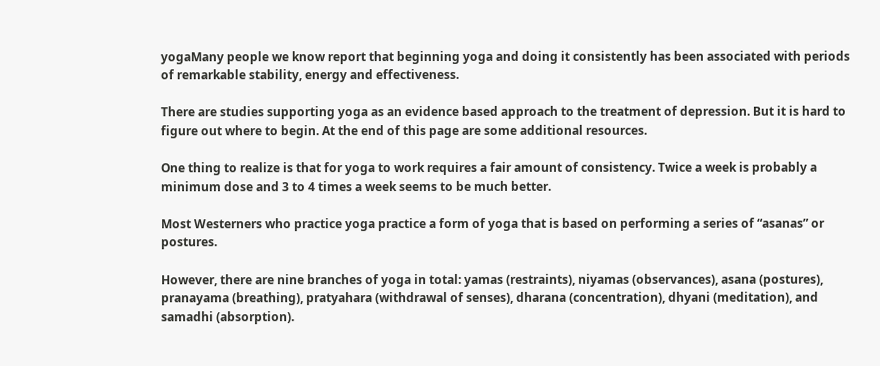yogaMany people we know report that beginning yoga and doing it consistently has been associated with periods of remarkable stability, energy and effectiveness.

There are studies supporting yoga as an evidence based approach to the treatment of depression. But it is hard to figure out where to begin. At the end of this page are some additional resources.

One thing to realize is that for yoga to work requires a fair amount of consistency. Twice a week is probably a minimum dose and 3 to 4 times a week seems to be much better.

Most Westerners who practice yoga practice a form of yoga that is based on performing a series of “asanas” or postures.

However, there are nine branches of yoga in total: yamas (restraints), niyamas (observances), asana (postures), pranayama (breathing), pratyahara (withdrawal of senses), dharana (concentration), dhyani (meditation), and samadhi (absorption).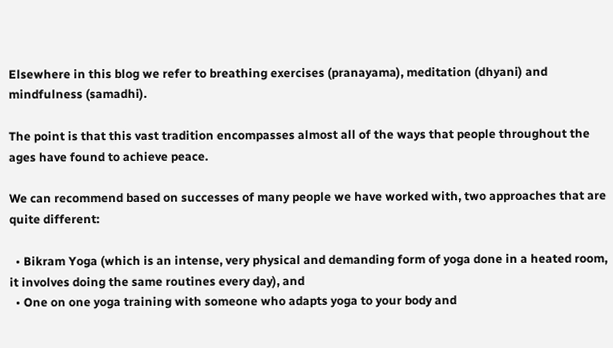Elsewhere in this blog we refer to breathing exercises (pranayama), meditation (dhyani) and mindfulness (samadhi).

The point is that this vast tradition encompasses almost all of the ways that people throughout the ages have found to achieve peace.

We can recommend based on successes of many people we have worked with, two approaches that are quite different:

  • Bikram Yoga (which is an intense, very physical and demanding form of yoga done in a heated room, it involves doing the same routines every day), and
  • One on one yoga training with someone who adapts yoga to your body and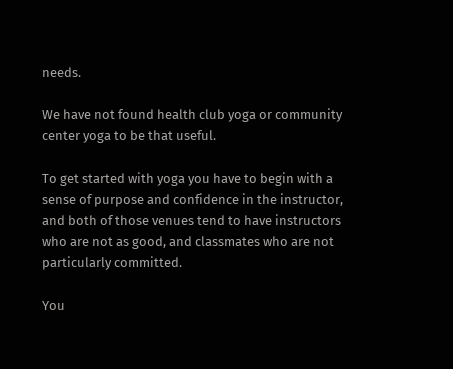needs.

We have not found health club yoga or community center yoga to be that useful.

To get started with yoga you have to begin with a sense of purpose and confidence in the instructor, and both of those venues tend to have instructors who are not as good, and classmates who are not particularly committed.

You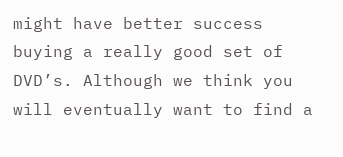might have better success buying a really good set of DVD’s. Although we think you will eventually want to find a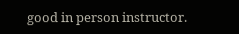good in person instructor.